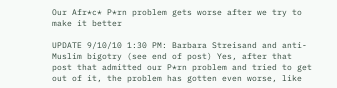Our Afr*c* P*rn problem gets worse after we try to make it better

UPDATE 9/10/10 1:30 PM: Barbara Streisand and anti-Muslim bigotry (see end of post) Yes, after that post that admitted our P*rn problem and tried to get out of it, the problem has gotten even worse, like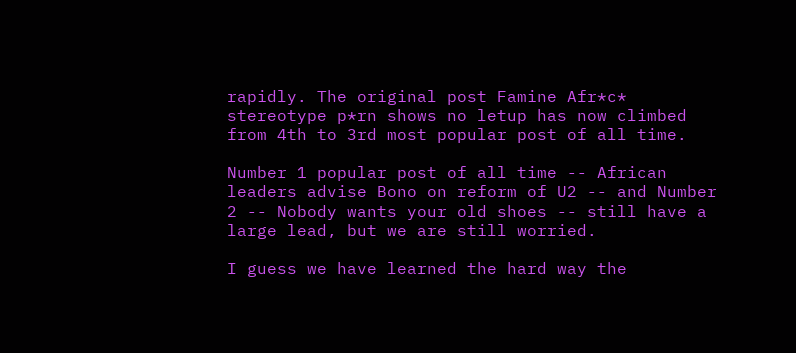rapidly. The original post Famine Afr*c* stereotype p*rn shows no letup has now climbed from 4th to 3rd most popular post of all time.

Number 1 popular post of all time -- African leaders advise Bono on reform of U2 -- and Number 2 -- Nobody wants your old shoes -- still have a large lead, but we are still worried.

I guess we have learned the hard way the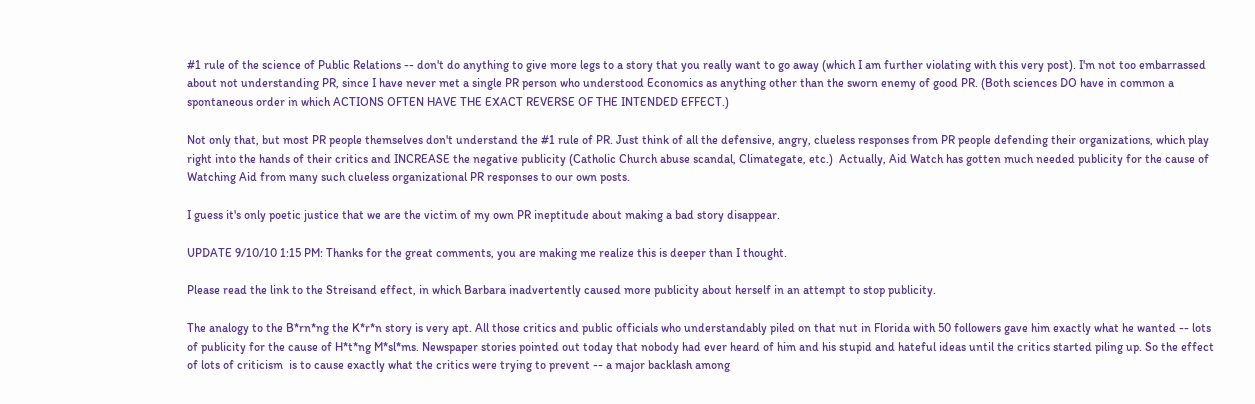#1 rule of the science of Public Relations -- don't do anything to give more legs to a story that you really want to go away (which I am further violating with this very post). I'm not too embarrassed about not understanding PR, since I have never met a single PR person who understood Economics as anything other than the sworn enemy of good PR. (Both sciences DO have in common a spontaneous order in which ACTIONS OFTEN HAVE THE EXACT REVERSE OF THE INTENDED EFFECT.)

Not only that, but most PR people themselves don't understand the #1 rule of PR. Just think of all the defensive, angry, clueless responses from PR people defending their organizations, which play right into the hands of their critics and INCREASE the negative publicity (Catholic Church abuse scandal, Climategate, etc.)  Actually, Aid Watch has gotten much needed publicity for the cause of Watching Aid from many such clueless organizational PR responses to our own posts.

I guess it's only poetic justice that we are the victim of my own PR ineptitude about making a bad story disappear.

UPDATE 9/10/10 1:15 PM: Thanks for the great comments, you are making me realize this is deeper than I thought.

Please read the link to the Streisand effect, in which Barbara inadvertently caused more publicity about herself in an attempt to stop publicity.

The analogy to the B*rn*ng the K*r*n story is very apt. All those critics and public officials who understandably piled on that nut in Florida with 50 followers gave him exactly what he wanted -- lots of publicity for the cause of H*t*ng M*sl*ms. Newspaper stories pointed out today that nobody had ever heard of him and his stupid and hateful ideas until the critics started piling up. So the effect of lots of criticism  is to cause exactly what the critics were trying to prevent -- a major backlash among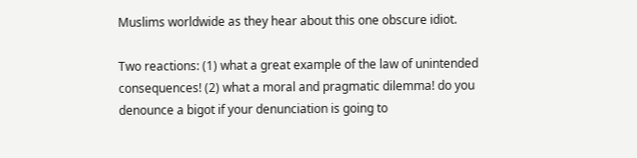Muslims worldwide as they hear about this one obscure idiot.

Two reactions: (1) what a great example of the law of unintended consequences! (2) what a moral and pragmatic dilemma! do you denounce a bigot if your denunciation is going to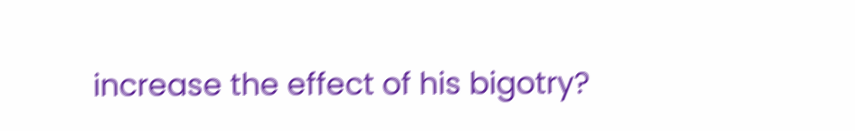increase the effect of his bigotry?